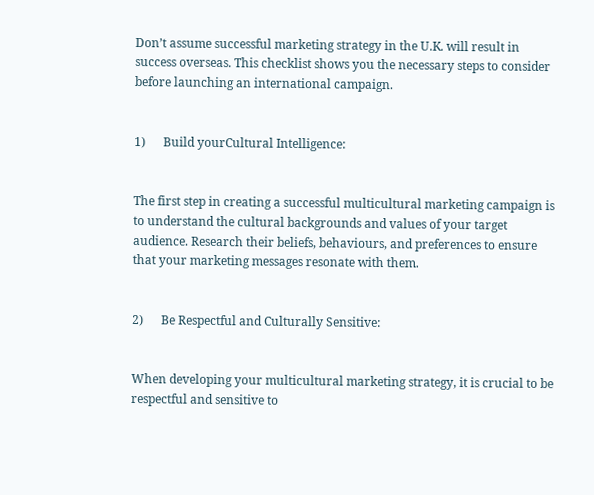Don’t assume successful marketing strategy in the U.K. will result in success overseas. This checklist shows you the necessary steps to consider before launching an international campaign.


1)      Build yourCultural Intelligence:


The first step in creating a successful multicultural marketing campaign is to understand the cultural backgrounds and values of your target audience. Research their beliefs, behaviours, and preferences to ensure that your marketing messages resonate with them.


2)      Be Respectful and Culturally Sensitive:


When developing your multicultural marketing strategy, it is crucial to be respectful and sensitive to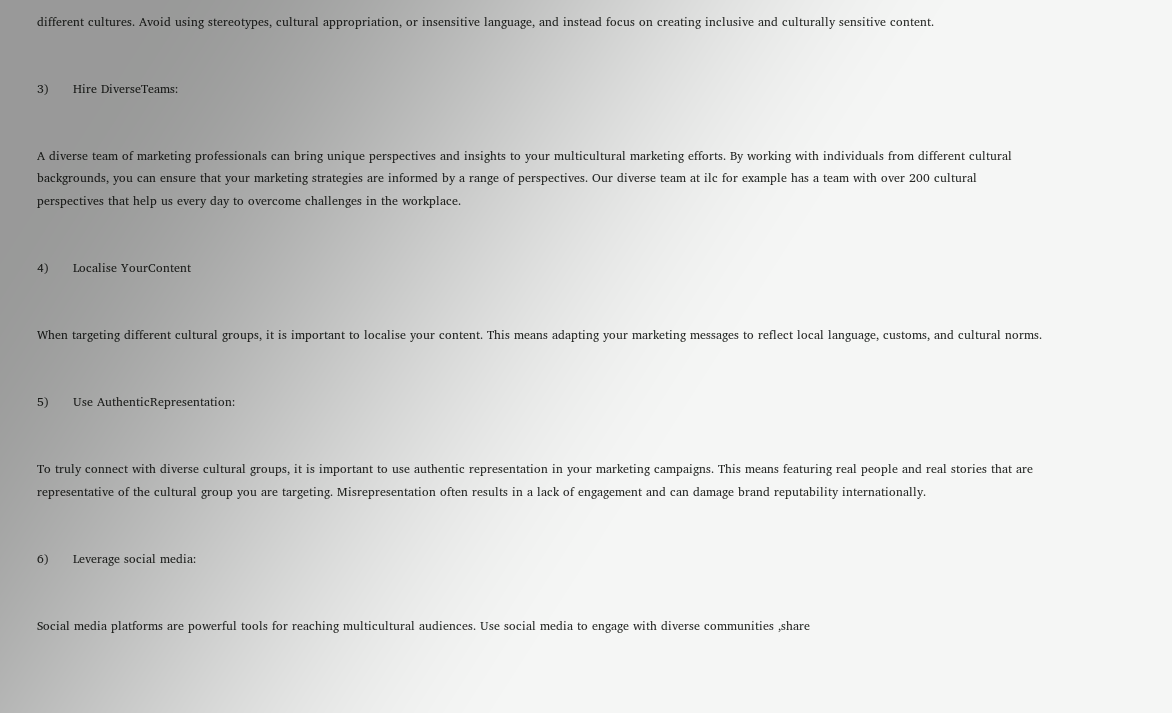different cultures. Avoid using stereotypes, cultural appropriation, or insensitive language, and instead focus on creating inclusive and culturally sensitive content.


3)      Hire DiverseTeams:


A diverse team of marketing professionals can bring unique perspectives and insights to your multicultural marketing efforts. By working with individuals from different cultural backgrounds, you can ensure that your marketing strategies are informed by a range of perspectives. Our diverse team at ilc for example has a team with over 200 cultural perspectives that help us every day to overcome challenges in the workplace.


4)      Localise YourContent


When targeting different cultural groups, it is important to localise your content. This means adapting your marketing messages to reflect local language, customs, and cultural norms.


5)      Use AuthenticRepresentation:


To truly connect with diverse cultural groups, it is important to use authentic representation in your marketing campaigns. This means featuring real people and real stories that are representative of the cultural group you are targeting. Misrepresentation often results in a lack of engagement and can damage brand reputability internationally.


6)      Leverage social media:


Social media platforms are powerful tools for reaching multicultural audiences. Use social media to engage with diverse communities ,share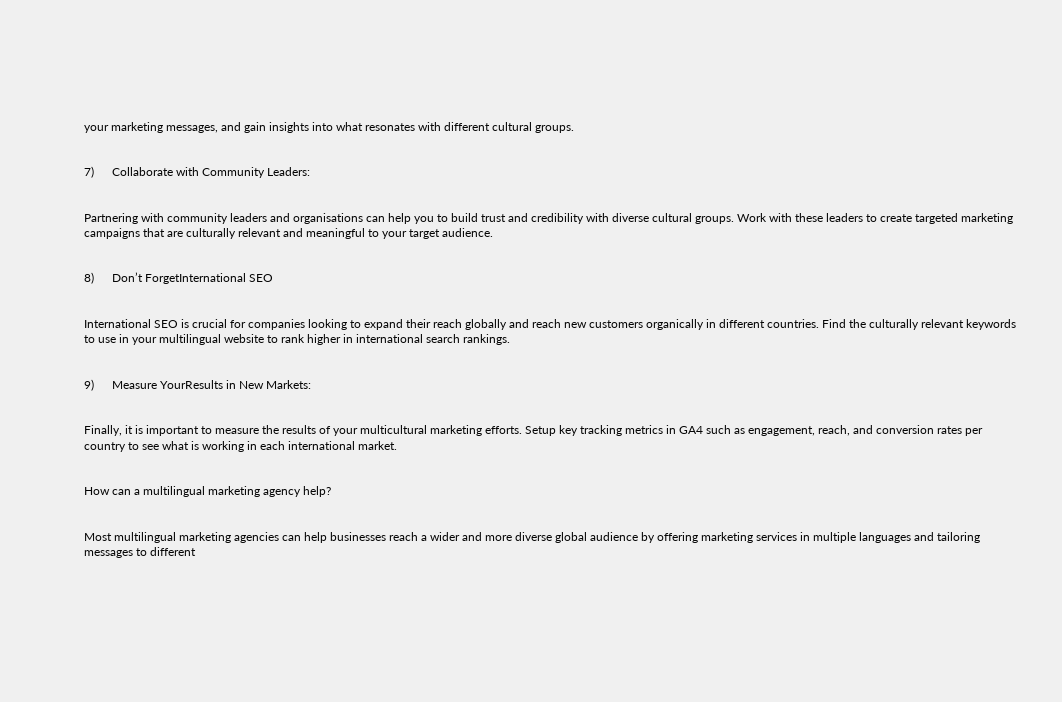your marketing messages, and gain insights into what resonates with different cultural groups.


7)      Collaborate with Community Leaders:


Partnering with community leaders and organisations can help you to build trust and credibility with diverse cultural groups. Work with these leaders to create targeted marketing campaigns that are culturally relevant and meaningful to your target audience.


8)      Don’t ForgetInternational SEO


International SEO is crucial for companies looking to expand their reach globally and reach new customers organically in different countries. Find the culturally relevant keywords to use in your multilingual website to rank higher in international search rankings.


9)      Measure YourResults in New Markets:


Finally, it is important to measure the results of your multicultural marketing efforts. Setup key tracking metrics in GA4 such as engagement, reach, and conversion rates per country to see what is working in each international market.


How can a multilingual marketing agency help?


Most multilingual marketing agencies can help businesses reach a wider and more diverse global audience by offering marketing services in multiple languages and tailoring messages to different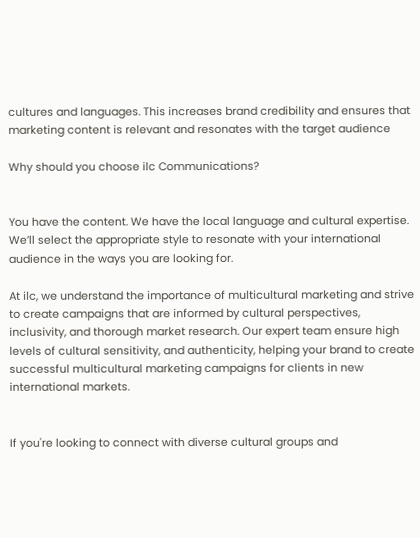cultures and languages. This increases brand credibility and ensures that marketing content is relevant and resonates with the target audience

Why should you choose ilc Communications?


You have the content. We have the local language and cultural expertise. We’ll select the appropriate style to resonate with your international audience in the ways you are looking for.

At ilc, we understand the importance of multicultural marketing and strive to create campaigns that are informed by cultural perspectives, inclusivity, and thorough market research. Our expert team ensure high levels of cultural sensitivity, and authenticity, helping your brand to create successful multicultural marketing campaigns for clients in new international markets.


If you're looking to connect with diverse cultural groups and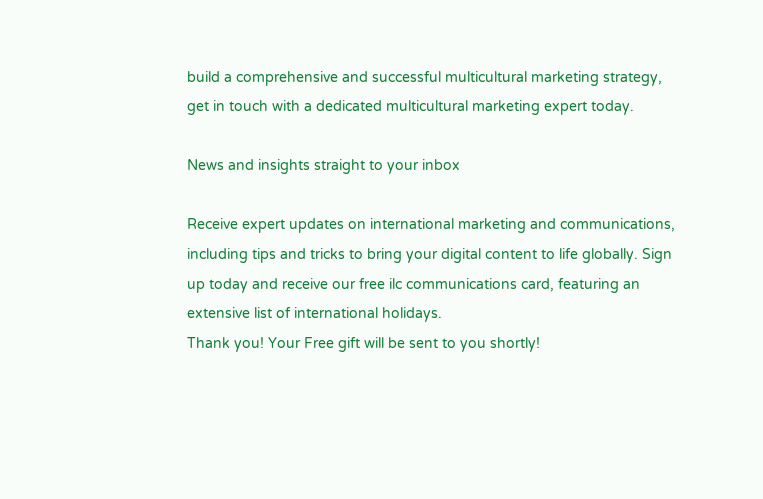build a comprehensive and successful multicultural marketing strategy, get in touch with a dedicated multicultural marketing expert today.

News and insights straight to your inbox

Receive expert updates on international marketing and communications, including tips and tricks to bring your digital content to life globally. Sign up today and receive our free ilc communications card, featuring an extensive list of international holidays.
Thank you! Your Free gift will be sent to you shortly!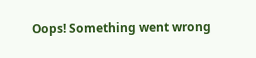Oops! Something went wrong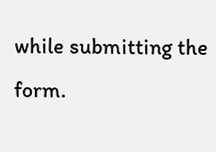while submitting the form.